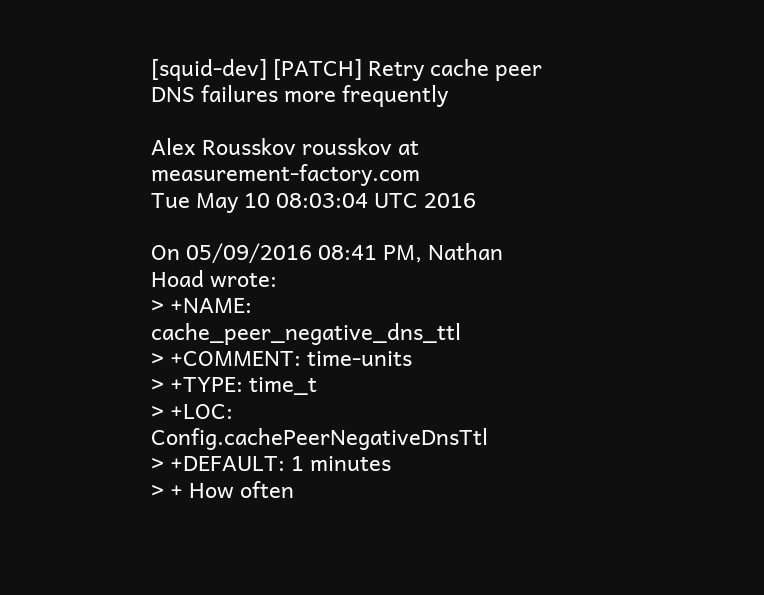[squid-dev] [PATCH] Retry cache peer DNS failures more frequently

Alex Rousskov rousskov at measurement-factory.com
Tue May 10 08:03:04 UTC 2016

On 05/09/2016 08:41 PM, Nathan Hoad wrote:
> +NAME: cache_peer_negative_dns_ttl
> +COMMENT: time-units
> +TYPE: time_t
> +LOC: Config.cachePeerNegativeDnsTtl
> +DEFAULT: 1 minutes
> + How often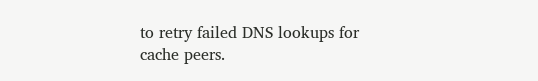to retry failed DNS lookups for cache peers.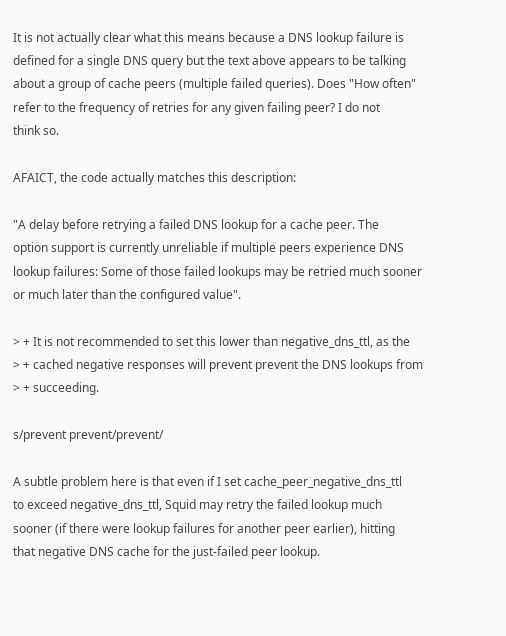It is not actually clear what this means because a DNS lookup failure is
defined for a single DNS query but the text above appears to be talking
about a group of cache peers (multiple failed queries). Does "How often"
refer to the frequency of retries for any given failing peer? I do not
think so.

AFAICT, the code actually matches this description:

"A delay before retrying a failed DNS lookup for a cache peer. The
option support is currently unreliable if multiple peers experience DNS
lookup failures: Some of those failed lookups may be retried much sooner
or much later than the configured value".

> + It is not recommended to set this lower than negative_dns_ttl, as the
> + cached negative responses will prevent prevent the DNS lookups from
> + succeeding.

s/prevent prevent/prevent/

A subtle problem here is that even if I set cache_peer_negative_dns_ttl
to exceed negative_dns_ttl, Squid may retry the failed lookup much
sooner (if there were lookup failures for another peer earlier), hitting
that negative DNS cache for the just-failed peer lookup.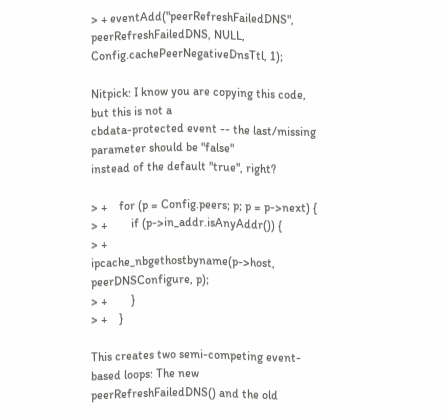> + eventAdd("peerRefreshFailedDNS", peerRefreshFailedDNS, NULL, Config.cachePeerNegativeDnsTtl, 1);

Nitpick: I know you are copying this code, but this is not a
cbdata-protected event -- the last/missing parameter should be "false"
instead of the default "true", right?

> +    for (p = Config.peers; p; p = p->next) {
> +        if (p->in_addr.isAnyAddr()) {
> +            ipcache_nbgethostbyname(p->host, peerDNSConfigure, p);
> +        }
> +    }

This creates two semi-competing event-based loops: The new
peerRefreshFailedDNS() and the old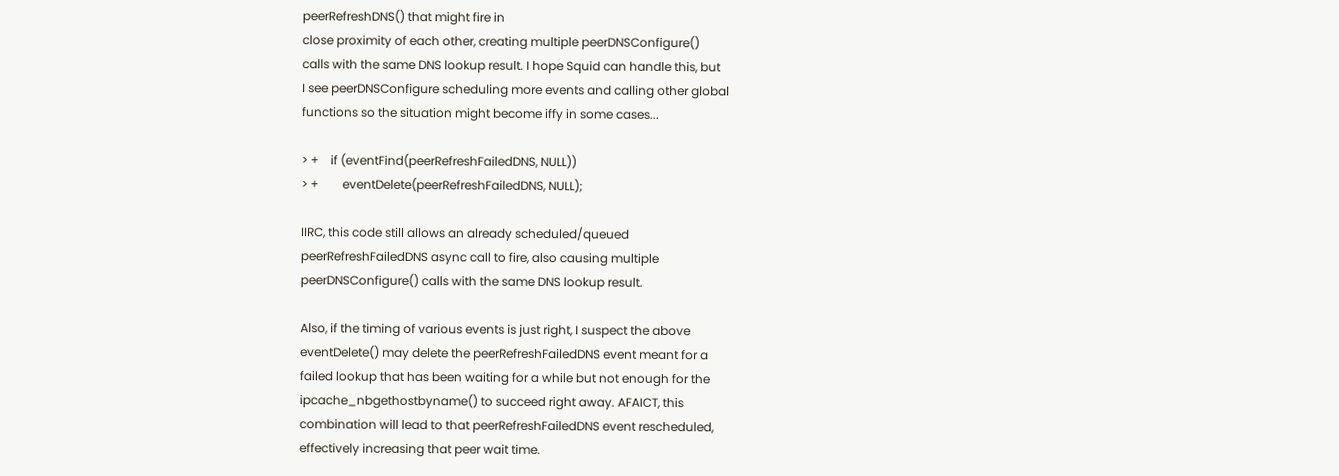peerRefreshDNS() that might fire in
close proximity of each other, creating multiple peerDNSConfigure()
calls with the same DNS lookup result. I hope Squid can handle this, but
I see peerDNSConfigure scheduling more events and calling other global
functions so the situation might become iffy in some cases...

> +    if (eventFind(peerRefreshFailedDNS, NULL))
> +        eventDelete(peerRefreshFailedDNS, NULL);

IIRC, this code still allows an already scheduled/queued
peerRefreshFailedDNS async call to fire, also causing multiple
peerDNSConfigure() calls with the same DNS lookup result.

Also, if the timing of various events is just right, I suspect the above
eventDelete() may delete the peerRefreshFailedDNS event meant for a
failed lookup that has been waiting for a while but not enough for the
ipcache_nbgethostbyname() to succeed right away. AFAICT, this
combination will lead to that peerRefreshFailedDNS event rescheduled,
effectively increasing that peer wait time.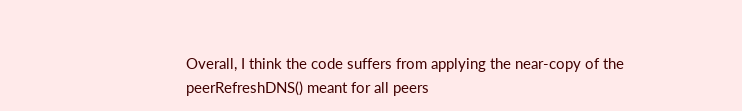Overall, I think the code suffers from applying the near-copy of the
peerRefreshDNS() meant for all peers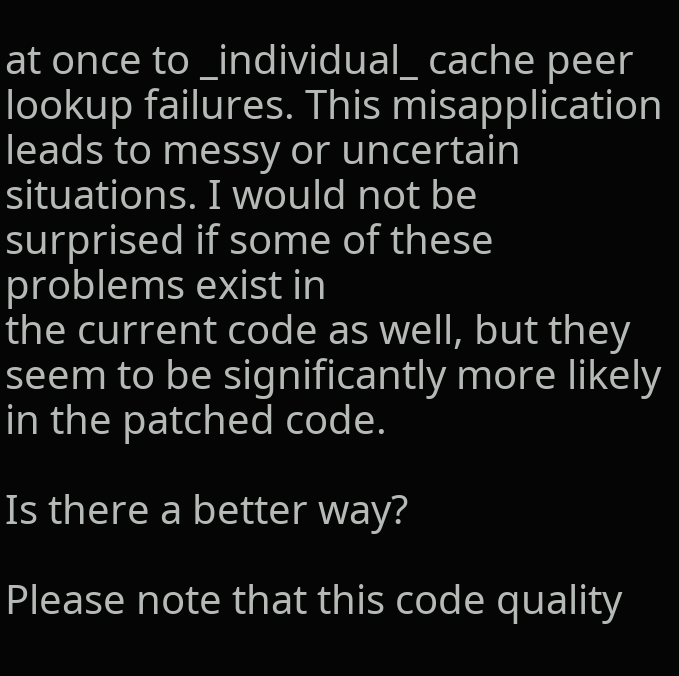at once to _individual_ cache peer
lookup failures. This misapplication leads to messy or uncertain
situations. I would not be surprised if some of these problems exist in
the current code as well, but they seem to be significantly more likely
in the patched code.

Is there a better way?

Please note that this code quality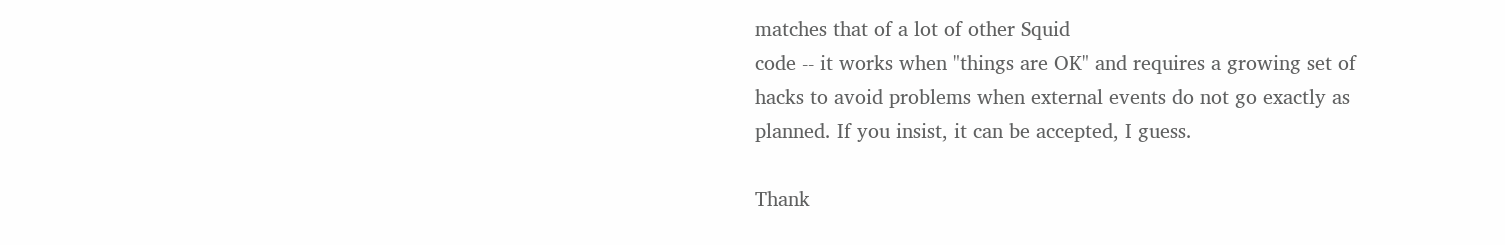matches that of a lot of other Squid
code -- it works when "things are OK" and requires a growing set of
hacks to avoid problems when external events do not go exactly as
planned. If you insist, it can be accepted, I guess.

Thank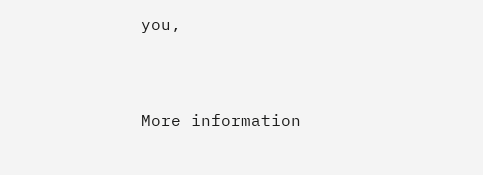you,


More information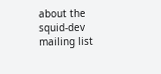about the squid-dev mailing list